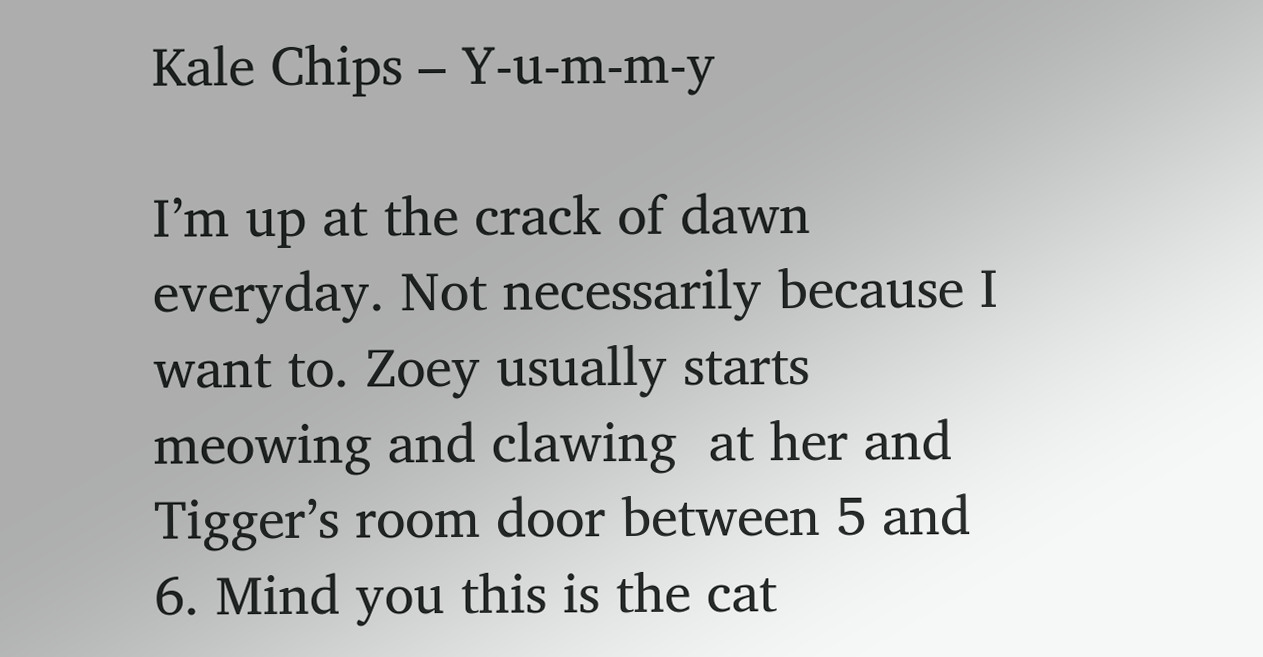Kale Chips – Y-u-m-m-y

I’m up at the crack of dawn everyday. Not necessarily because I want to. Zoey usually starts meowing and clawing  at her and Tigger’s room door between 5 and 6. Mind you this is the cat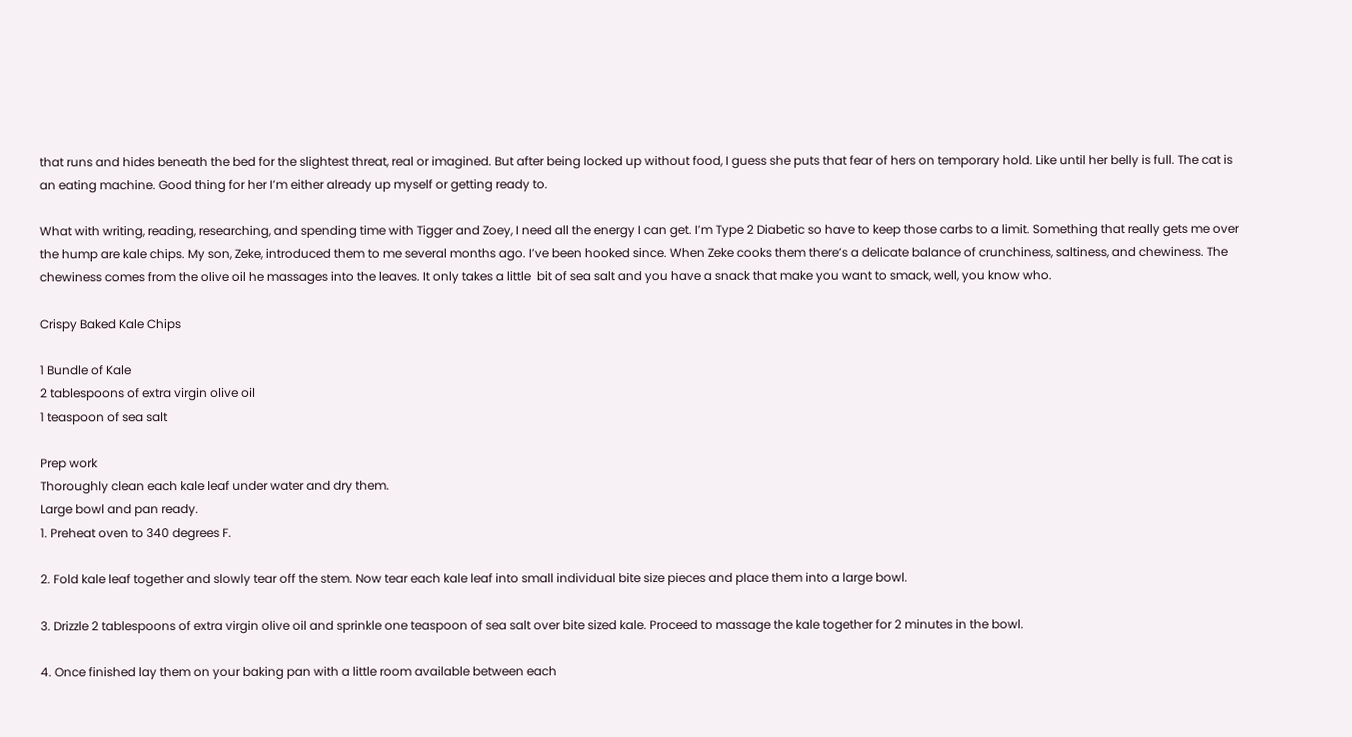that runs and hides beneath the bed for the slightest threat, real or imagined. But after being locked up without food, I guess she puts that fear of hers on temporary hold. Like until her belly is full. The cat is an eating machine. Good thing for her I’m either already up myself or getting ready to.

What with writing, reading, researching, and spending time with Tigger and Zoey, I need all the energy I can get. I’m Type 2 Diabetic so have to keep those carbs to a limit. Something that really gets me over the hump are kale chips. My son, Zeke, introduced them to me several months ago. I’ve been hooked since. When Zeke cooks them there’s a delicate balance of crunchiness, saltiness, and chewiness. The chewiness comes from the olive oil he massages into the leaves. It only takes a little  bit of sea salt and you have a snack that make you want to smack, well, you know who.

Crispy Baked Kale Chips

1 Bundle of Kale
2 tablespoons of extra virgin olive oil
1 teaspoon of sea salt

Prep work
Thoroughly clean each kale leaf under water and dry them.
Large bowl and pan ready.
1. Preheat oven to 340 degrees F.

2. Fold kale leaf together and slowly tear off the stem. Now tear each kale leaf into small individual bite size pieces and place them into a large bowl.

3. Drizzle 2 tablespoons of extra virgin olive oil and sprinkle one teaspoon of sea salt over bite sized kale. Proceed to massage the kale together for 2 minutes in the bowl.

4. Once finished lay them on your baking pan with a little room available between each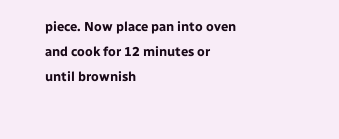piece. Now place pan into oven and cook for 12 minutes or until brownish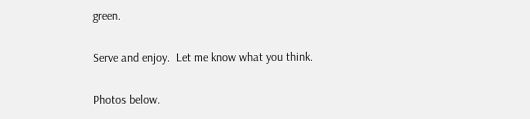green.

Serve and enjoy.  Let me know what you think.

Photos below.